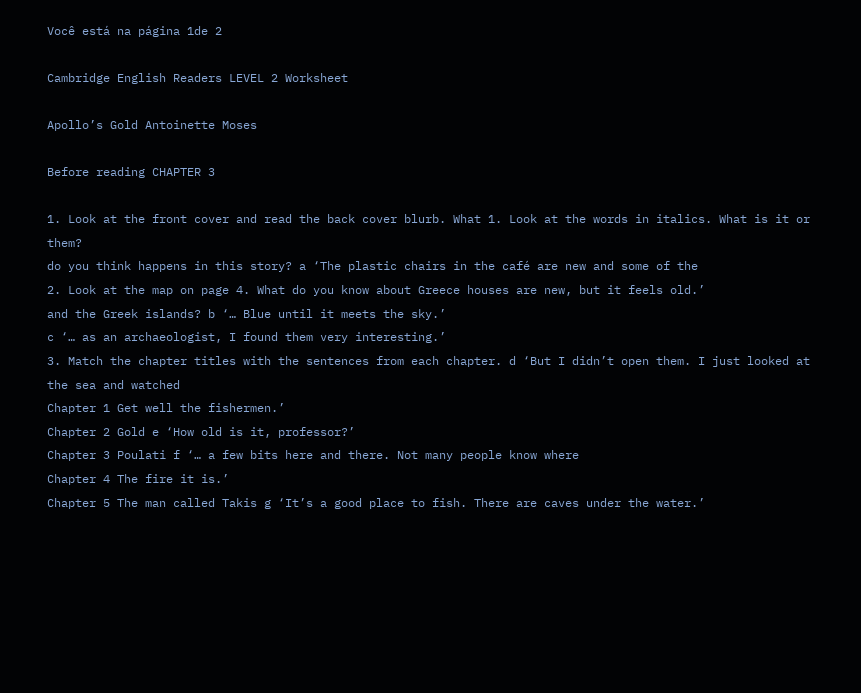Você está na página 1de 2

Cambridge English Readers LEVEL 2 Worksheet

Apollo’s Gold Antoinette Moses

Before reading CHAPTER 3

1. Look at the front cover and read the back cover blurb. What 1. Look at the words in italics. What is it or them?
do you think happens in this story? a ‘The plastic chairs in the café are new and some of the
2. Look at the map on page 4. What do you know about Greece houses are new, but it feels old.’
and the Greek islands? b ‘… Blue until it meets the sky.’
c ‘… as an archaeologist, I found them very interesting.’
3. Match the chapter titles with the sentences from each chapter. d ‘But I didn’t open them. I just looked at the sea and watched
Chapter 1 Get well the fishermen.’
Chapter 2 Gold e ‘How old is it, professor?’
Chapter 3 Poulati f ‘… a few bits here and there. Not many people know where
Chapter 4 The fire it is.’
Chapter 5 The man called Takis g ‘It’s a good place to fish. There are caves under the water.’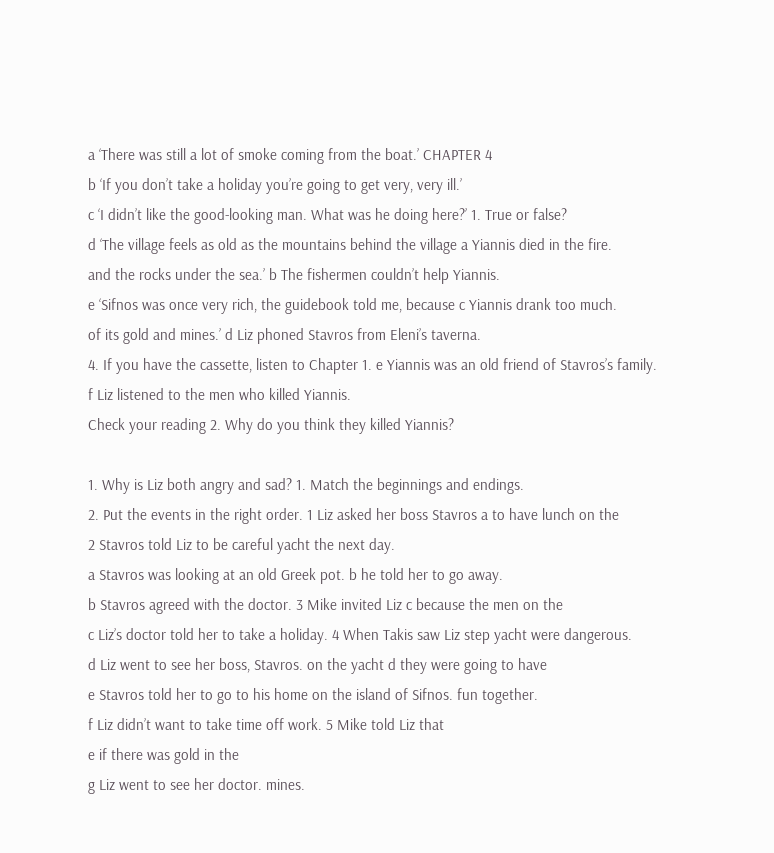a ‘There was still a lot of smoke coming from the boat.’ CHAPTER 4
b ‘If you don’t take a holiday you’re going to get very, very ill.’
c ‘I didn’t like the good-looking man. What was he doing here?’ 1. True or false?
d ‘The village feels as old as the mountains behind the village a Yiannis died in the fire.
and the rocks under the sea.’ b The fishermen couldn’t help Yiannis.
e ‘Sifnos was once very rich, the guidebook told me, because c Yiannis drank too much.
of its gold and mines.’ d Liz phoned Stavros from Eleni’s taverna.
4. If you have the cassette, listen to Chapter 1. e Yiannis was an old friend of Stavros’s family.
f Liz listened to the men who killed Yiannis.
Check your reading 2. Why do you think they killed Yiannis?

1. Why is Liz both angry and sad? 1. Match the beginnings and endings.
2. Put the events in the right order. 1 Liz asked her boss Stavros a to have lunch on the
2 Stavros told Liz to be careful yacht the next day.
a Stavros was looking at an old Greek pot. b he told her to go away.
b Stavros agreed with the doctor. 3 Mike invited Liz c because the men on the
c Liz’s doctor told her to take a holiday. 4 When Takis saw Liz step yacht were dangerous.
d Liz went to see her boss, Stavros. on the yacht d they were going to have
e Stavros told her to go to his home on the island of Sifnos. fun together.
f Liz didn’t want to take time off work. 5 Mike told Liz that
e if there was gold in the
g Liz went to see her doctor. mines.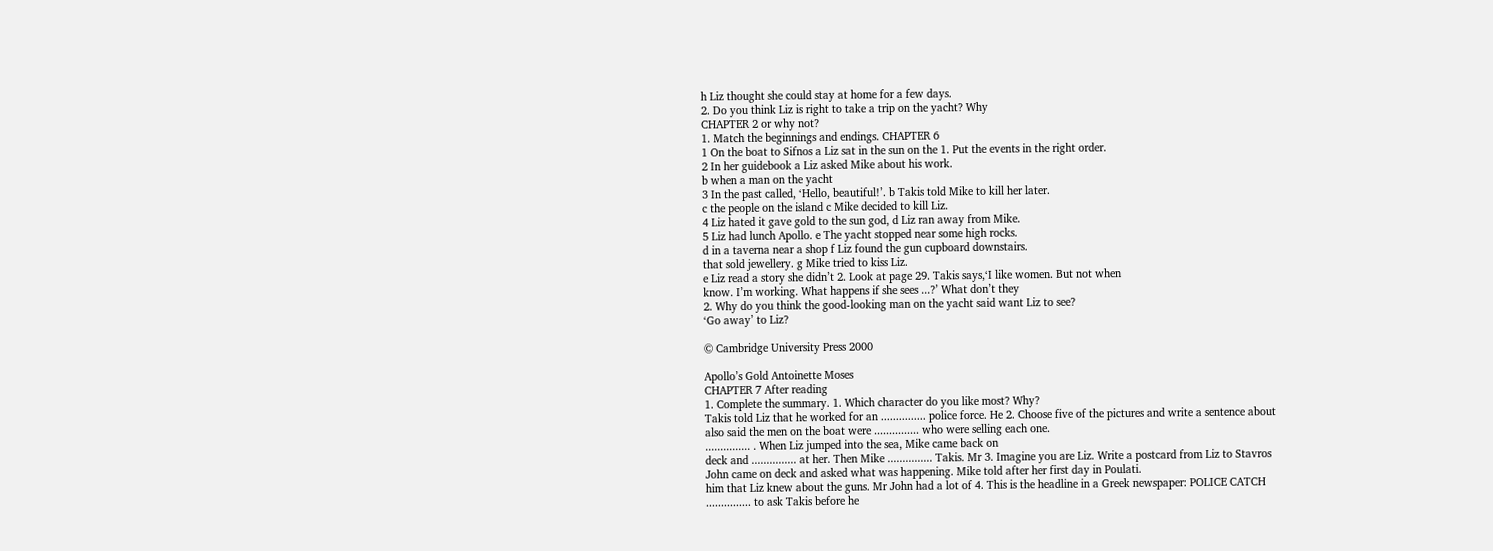h Liz thought she could stay at home for a few days.
2. Do you think Liz is right to take a trip on the yacht? Why
CHAPTER 2 or why not?
1. Match the beginnings and endings. CHAPTER 6
1 On the boat to Sifnos a Liz sat in the sun on the 1. Put the events in the right order.
2 In her guidebook a Liz asked Mike about his work.
b when a man on the yacht
3 In the past called, ‘Hello, beautiful!’. b Takis told Mike to kill her later.
c the people on the island c Mike decided to kill Liz.
4 Liz hated it gave gold to the sun god, d Liz ran away from Mike.
5 Liz had lunch Apollo. e The yacht stopped near some high rocks.
d in a taverna near a shop f Liz found the gun cupboard downstairs.
that sold jewellery. g Mike tried to kiss Liz.
e Liz read a story she didn’t 2. Look at page 29. Takis says,‘I like women. But not when
know. I’m working. What happens if she sees ...?’ What don’t they
2. Why do you think the good-looking man on the yacht said want Liz to see?
‘Go away’ to Liz?

© Cambridge University Press 2000

Apollo’s Gold Antoinette Moses
CHAPTER 7 After reading
1. Complete the summary. 1. Which character do you like most? Why?
Takis told Liz that he worked for an ............... police force. He 2. Choose five of the pictures and write a sentence about
also said the men on the boat were ............... who were selling each one.
............... . When Liz jumped into the sea, Mike came back on
deck and ............... at her. Then Mike ............... Takis. Mr 3. Imagine you are Liz. Write a postcard from Liz to Stavros
John came on deck and asked what was happening. Mike told after her first day in Poulati.
him that Liz knew about the guns. Mr John had a lot of 4. This is the headline in a Greek newspaper: POLICE CATCH
............... to ask Takis before he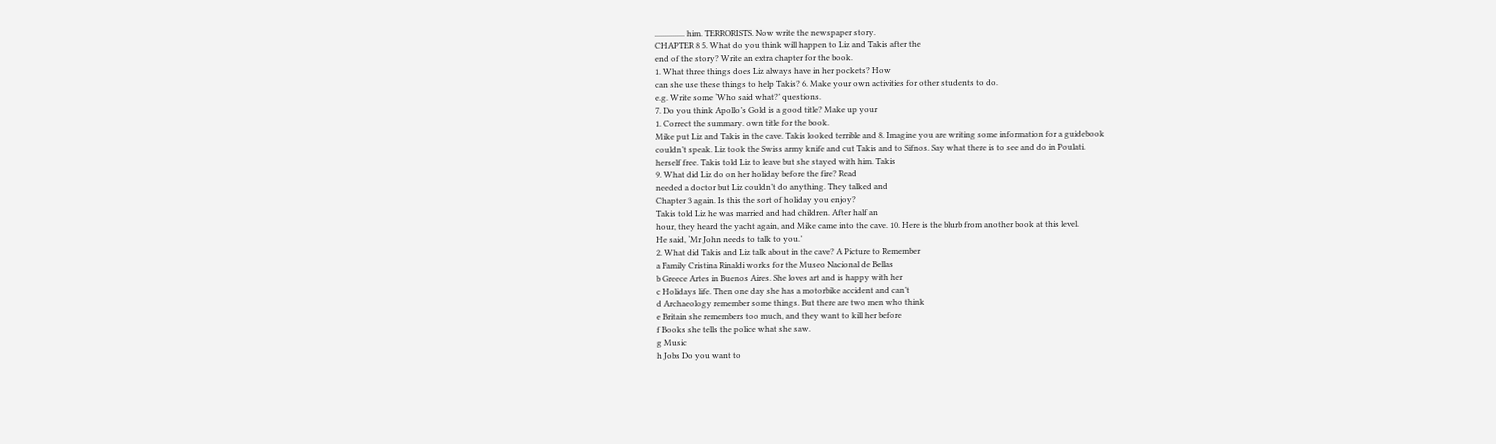............... him. TERRORISTS. Now write the newspaper story.
CHAPTER 8 5. What do you think will happen to Liz and Takis after the
end of the story? Write an extra chapter for the book.
1. What three things does Liz always have in her pockets? How
can she use these things to help Takis? 6. Make your own activities for other students to do.
e.g. Write some ‘Who said what?’ questions.
7. Do you think Apollo’s Gold is a good title? Make up your
1. Correct the summary. own title for the book.
Mike put Liz and Takis in the cave. Takis looked terrible and 8. Imagine you are writing some information for a guidebook
couldn’t speak. Liz took the Swiss army knife and cut Takis and to Sifnos. Say what there is to see and do in Poulati.
herself free. Takis told Liz to leave but she stayed with him. Takis
9. What did Liz do on her holiday before the fire? Read
needed a doctor but Liz couldn’t do anything. They talked and
Chapter 3 again. Is this the sort of holiday you enjoy?
Takis told Liz he was married and had children. After half an
hour, they heard the yacht again, and Mike came into the cave. 10. Here is the blurb from another book at this level.
He said, ‘Mr John needs to talk to you.’
2. What did Takis and Liz talk about in the cave? A Picture to Remember
a Family Cristina Rinaldi works for the Museo Nacional de Bellas
b Greece Artes in Buenos Aires. She loves art and is happy with her
c Holidays life. Then one day she has a motorbike accident and can’t
d Archaeology remember some things. But there are two men who think
e Britain she remembers too much, and they want to kill her before
f Books she tells the police what she saw.
g Music
h Jobs Do you want to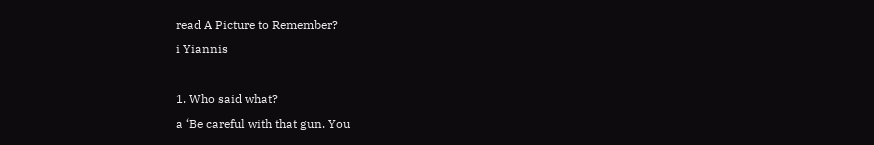read A Picture to Remember?
i Yiannis

1. Who said what?
a ‘Be careful with that gun. You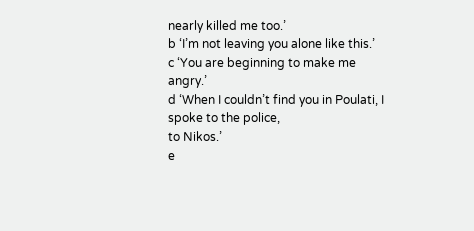nearly killed me too.’
b ‘I’m not leaving you alone like this.’
c ‘You are beginning to make me angry.’
d ‘When I couldn’t find you in Poulati, I spoke to the police,
to Nikos.’
e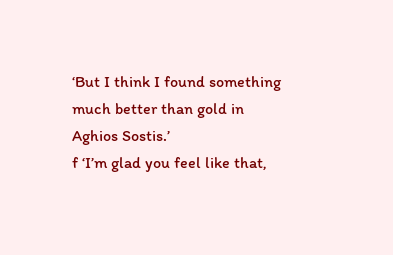‘But I think I found something much better than gold in
Aghios Sostis.’
f ‘I’m glad you feel like that,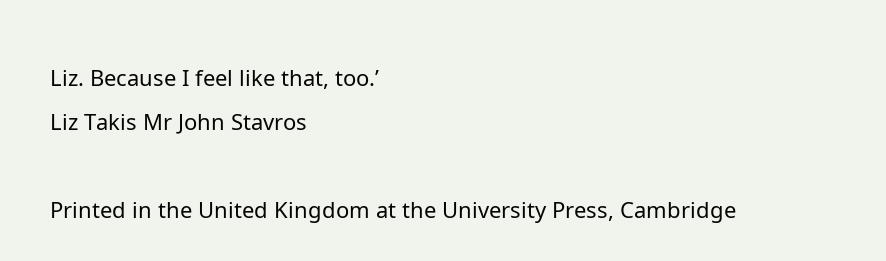Liz. Because I feel like that, too.’
Liz Takis Mr John Stavros

Printed in the United Kingdom at the University Press, Cambridge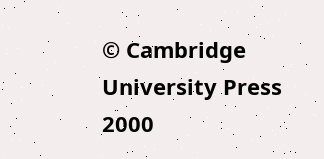© Cambridge University Press 2000